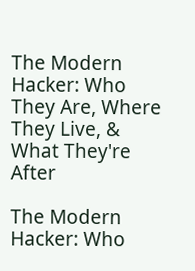The Modern Hacker: Who They Are, Where They Live, & What They're After

The Modern Hacker: Who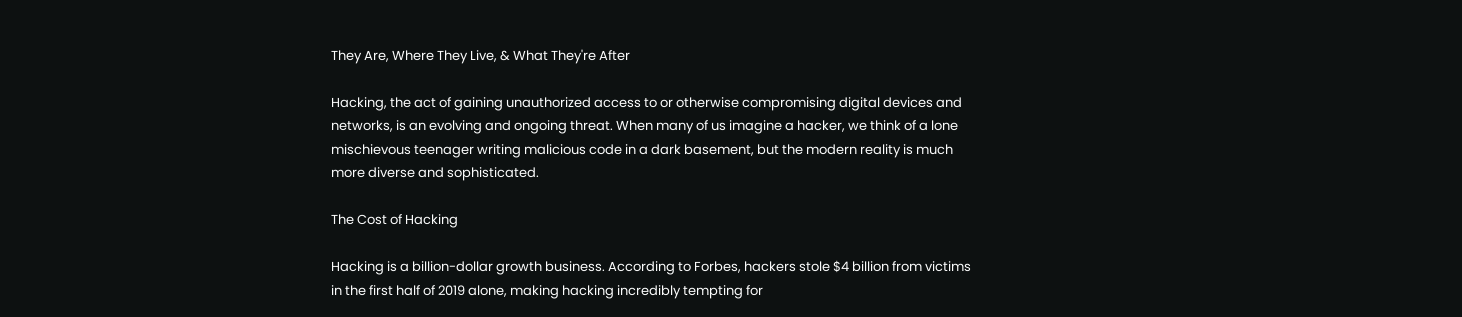They Are, Where They Live, & What They're After

Hacking, the act of gaining unauthorized access to or otherwise compromising digital devices and networks, is an evolving and ongoing threat. When many of us imagine a hacker, we think of a lone mischievous teenager writing malicious code in a dark basement, but the modern reality is much more diverse and sophisticated.

The Cost of Hacking

Hacking is a billion-dollar growth business. According to Forbes, hackers stole $4 billion from victims in the first half of 2019 alone, making hacking incredibly tempting for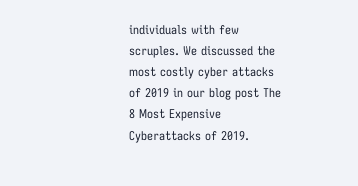individuals with few scruples. We discussed the most costly cyber attacks of 2019 in our blog post The 8 Most Expensive Cyberattacks of 2019.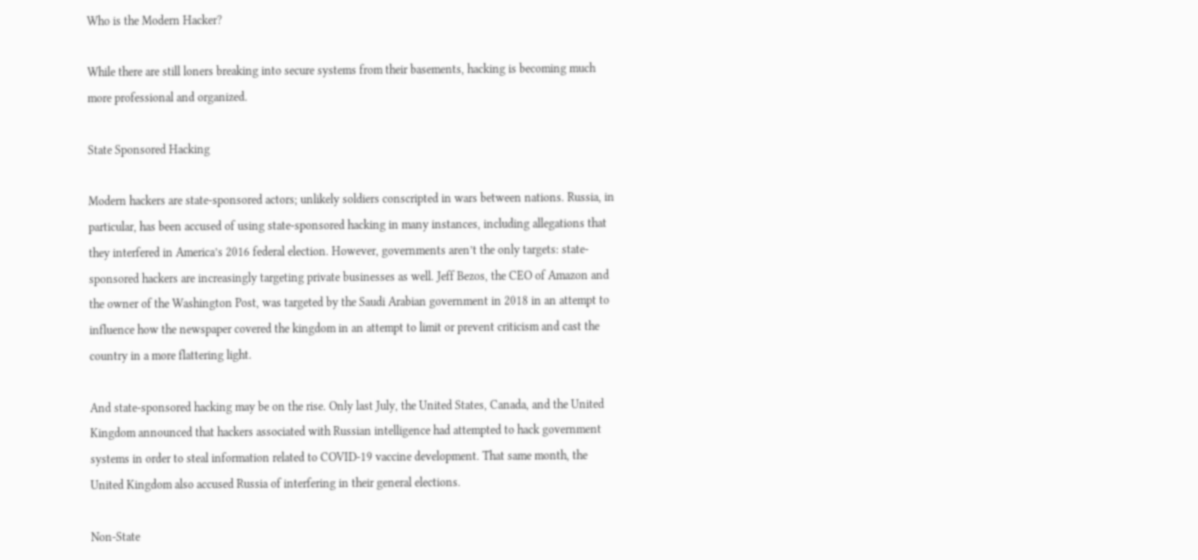Who is the Modern Hacker?

While there are still loners breaking into secure systems from their basements, hacking is becoming much more professional and organized.

State Sponsored Hacking

Modern hackers are state-sponsored actors; unlikely soldiers conscripted in wars between nations. Russia, in particular, has been accused of using state-sponsored hacking in many instances, including allegations that they interfered in America’s 2016 federal election. However, governments aren’t the only targets: state-sponsored hackers are increasingly targeting private businesses as well. Jeff Bezos, the CEO of Amazon and the owner of the Washington Post, was targeted by the Saudi Arabian government in 2018 in an attempt to influence how the newspaper covered the kingdom in an attempt to limit or prevent criticism and cast the country in a more flattering light.

And state-sponsored hacking may be on the rise. Only last July, the United States, Canada, and the United Kingdom announced that hackers associated with Russian intelligence had attempted to hack government systems in order to steal information related to COVID-19 vaccine development. That same month, the United Kingdom also accused Russia of interfering in their general elections.

Non-State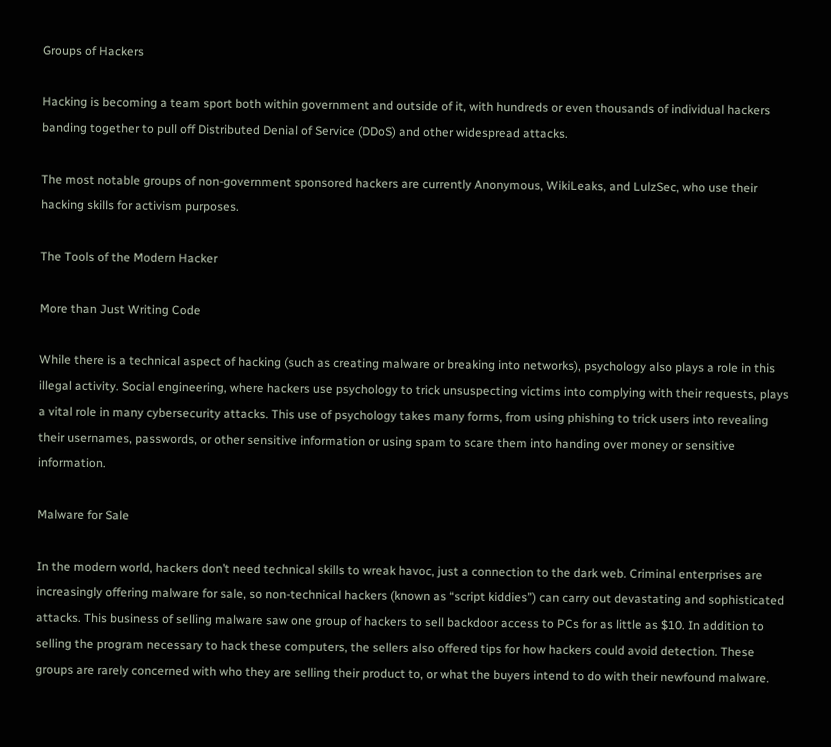Groups of Hackers

Hacking is becoming a team sport both within government and outside of it, with hundreds or even thousands of individual hackers banding together to pull off Distributed Denial of Service (DDoS) and other widespread attacks.

The most notable groups of non-government sponsored hackers are currently Anonymous, WikiLeaks, and LulzSec, who use their hacking skills for activism purposes.

The Tools of the Modern Hacker

More than Just Writing Code

While there is a technical aspect of hacking (such as creating malware or breaking into networks), psychology also plays a role in this illegal activity. Social engineering, where hackers use psychology to trick unsuspecting victims into complying with their requests, plays a vital role in many cybersecurity attacks. This use of psychology takes many forms, from using phishing to trick users into revealing their usernames, passwords, or other sensitive information or using spam to scare them into handing over money or sensitive information.

Malware for Sale

In the modern world, hackers don’t need technical skills to wreak havoc, just a connection to the dark web. Criminal enterprises are increasingly offering malware for sale, so non-technical hackers (known as “script kiddies”) can carry out devastating and sophisticated attacks. This business of selling malware saw one group of hackers to sell backdoor access to PCs for as little as $10. In addition to selling the program necessary to hack these computers, the sellers also offered tips for how hackers could avoid detection. These groups are rarely concerned with who they are selling their product to, or what the buyers intend to do with their newfound malware.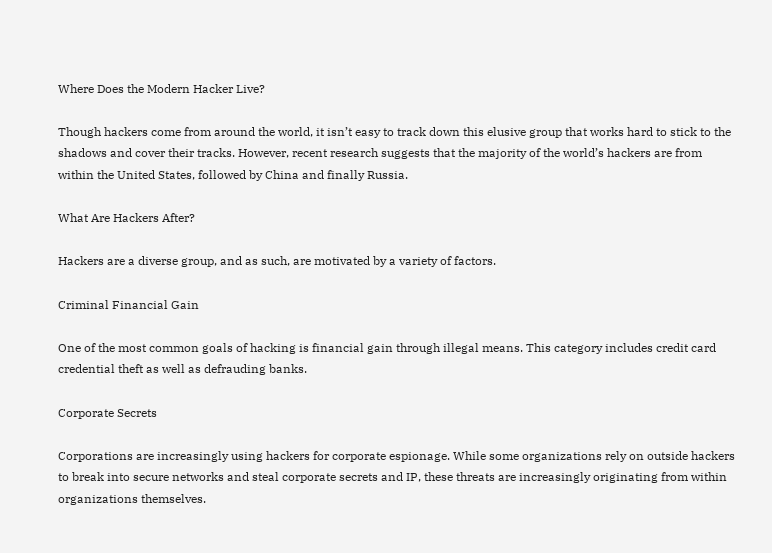Where Does the Modern Hacker Live?

Though hackers come from around the world, it isn’t easy to track down this elusive group that works hard to stick to the shadows and cover their tracks. However, recent research suggests that the majority of the world’s hackers are from within the United States, followed by China and finally Russia.

What Are Hackers After?

Hackers are a diverse group, and as such, are motivated by a variety of factors.

Criminal Financial Gain

One of the most common goals of hacking is financial gain through illegal means. This category includes credit card credential theft as well as defrauding banks.

Corporate Secrets

Corporations are increasingly using hackers for corporate espionage. While some organizations rely on outside hackers to break into secure networks and steal corporate secrets and IP, these threats are increasingly originating from within organizations themselves.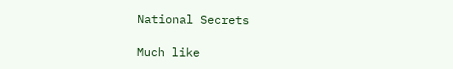National Secrets

Much like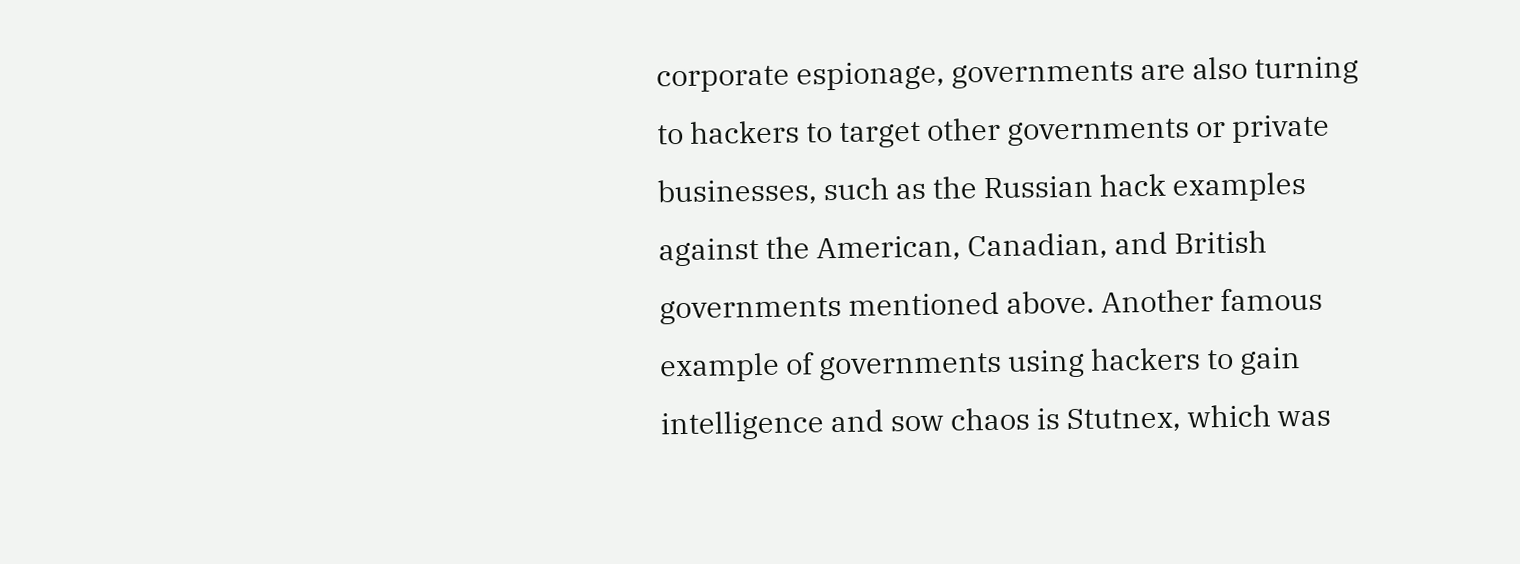corporate espionage, governments are also turning to hackers to target other governments or private businesses, such as the Russian hack examples against the American, Canadian, and British governments mentioned above. Another famous example of governments using hackers to gain intelligence and sow chaos is Stutnex, which was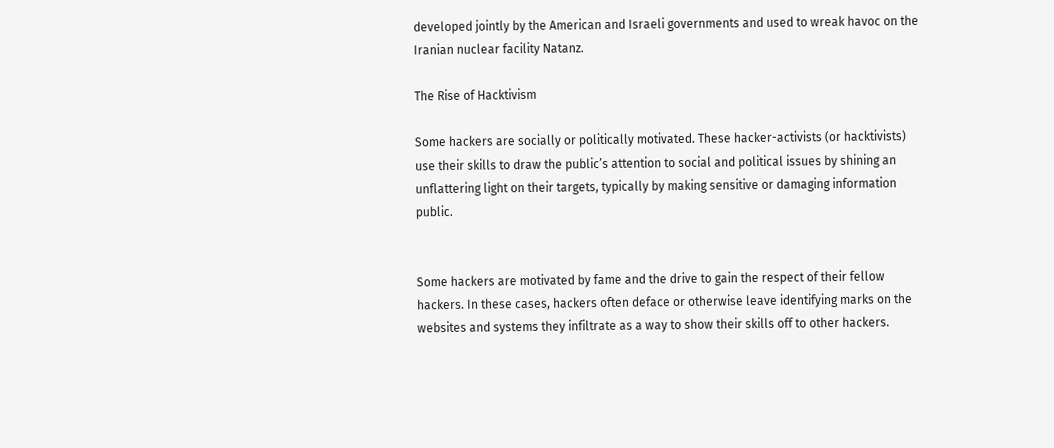developed jointly by the American and Israeli governments and used to wreak havoc on the Iranian nuclear facility Natanz.

The Rise of Hacktivism

Some hackers are socially or politically motivated. These hacker-activists (or hacktivists) use their skills to draw the public’s attention to social and political issues by shining an unflattering light on their targets, typically by making sensitive or damaging information public.


Some hackers are motivated by fame and the drive to gain the respect of their fellow hackers. In these cases, hackers often deface or otherwise leave identifying marks on the websites and systems they infiltrate as a way to show their skills off to other hackers.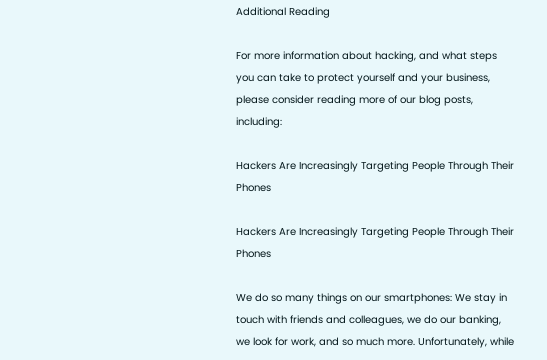Additional Reading

For more information about hacking, and what steps you can take to protect yourself and your business, please consider reading more of our blog posts, including:

Hackers Are Increasingly Targeting People Through Their Phones

Hackers Are Increasingly Targeting People Through Their Phones

We do so many things on our smartphones: We stay in touch with friends and colleagues, we do our banking, we look for work, and so much more. Unfortunately, while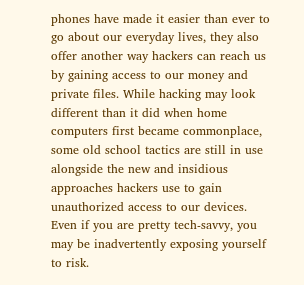phones have made it easier than ever to go about our everyday lives, they also offer another way hackers can reach us by gaining access to our money and private files. While hacking may look different than it did when home computers first became commonplace, some old school tactics are still in use alongside the new and insidious approaches hackers use to gain unauthorized access to our devices. Even if you are pretty tech-savvy, you may be inadvertently exposing yourself to risk.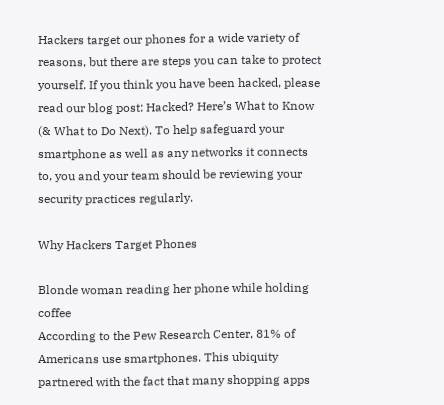Hackers target our phones for a wide variety of reasons, but there are steps you can take to protect yourself. If you think you have been hacked, please read our blog post: Hacked? Here’s What to Know (& What to Do Next). To help safeguard your smartphone as well as any networks it connects to, you and your team should be reviewing your security practices regularly.

Why Hackers Target Phones

Blonde woman reading her phone while holding coffee
According to the Pew Research Center, 81% of Americans use smartphones. This ubiquity partnered with the fact that many shopping apps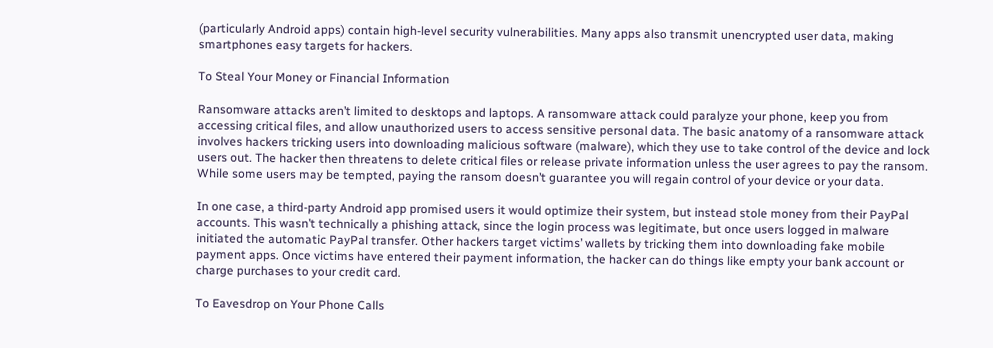(particularly Android apps) contain high-level security vulnerabilities. Many apps also transmit unencrypted user data, making smartphones easy targets for hackers.

To Steal Your Money or Financial Information

Ransomware attacks aren’t limited to desktops and laptops. A ransomware attack could paralyze your phone, keep you from accessing critical files, and allow unauthorized users to access sensitive personal data. The basic anatomy of a ransomware attack involves hackers tricking users into downloading malicious software (malware), which they use to take control of the device and lock users out. The hacker then threatens to delete critical files or release private information unless the user agrees to pay the ransom. While some users may be tempted, paying the ransom doesn’t guarantee you will regain control of your device or your data.

In one case, a third-party Android app promised users it would optimize their system, but instead stole money from their PayPal accounts. This wasn’t technically a phishing attack, since the login process was legitimate, but once users logged in malware initiated the automatic PayPal transfer. Other hackers target victims’ wallets by tricking them into downloading fake mobile payment apps. Once victims have entered their payment information, the hacker can do things like empty your bank account or charge purchases to your credit card.

To Eavesdrop on Your Phone Calls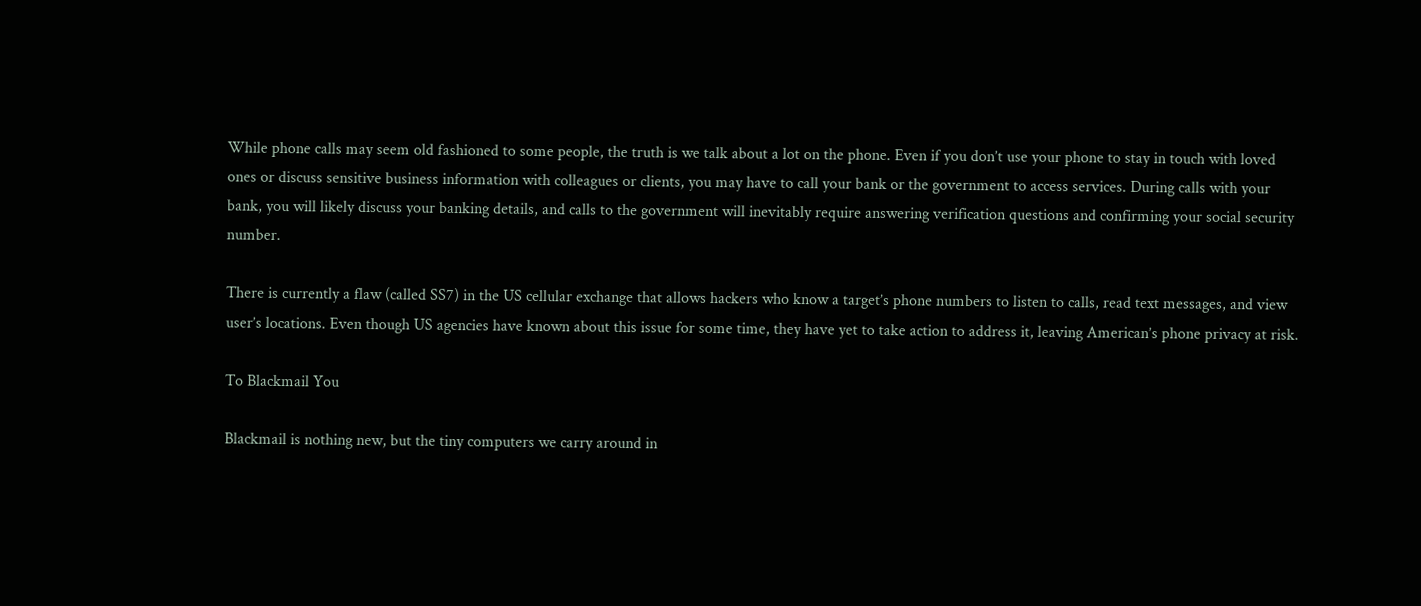While phone calls may seem old fashioned to some people, the truth is we talk about a lot on the phone. Even if you don’t use your phone to stay in touch with loved ones or discuss sensitive business information with colleagues or clients, you may have to call your bank or the government to access services. During calls with your bank, you will likely discuss your banking details, and calls to the government will inevitably require answering verification questions and confirming your social security number.

There is currently a flaw (called SS7) in the US cellular exchange that allows hackers who know a target’s phone numbers to listen to calls, read text messages, and view user’s locations. Even though US agencies have known about this issue for some time, they have yet to take action to address it, leaving American’s phone privacy at risk.

To Blackmail You

Blackmail is nothing new, but the tiny computers we carry around in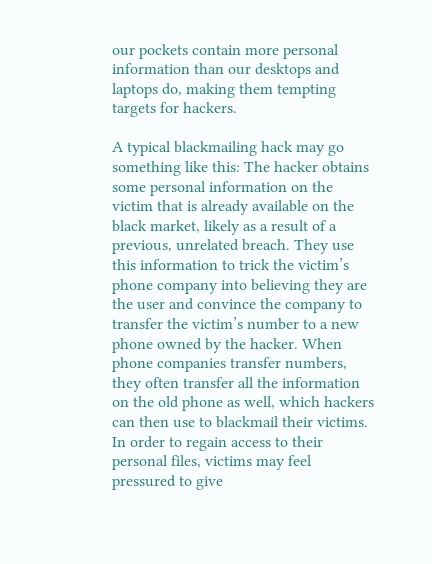our pockets contain more personal information than our desktops and laptops do, making them tempting targets for hackers.

A typical blackmailing hack may go something like this: The hacker obtains some personal information on the victim that is already available on the black market, likely as a result of a previous, unrelated breach. They use this information to trick the victim’s phone company into believing they are the user and convince the company to transfer the victim’s number to a new phone owned by the hacker. When phone companies transfer numbers, they often transfer all the information on the old phone as well, which hackers can then use to blackmail their victims. In order to regain access to their personal files, victims may feel pressured to give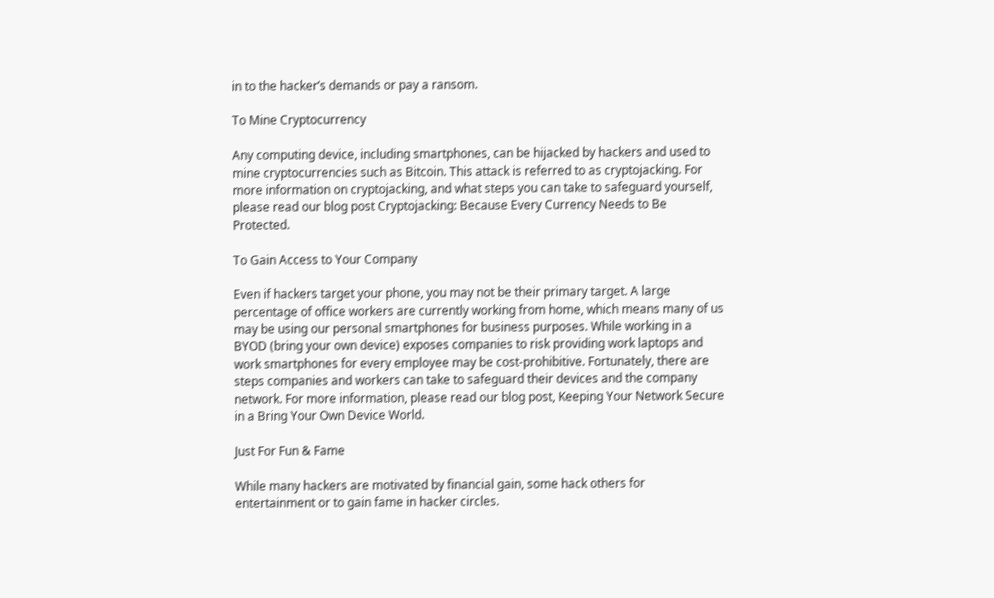in to the hacker’s demands or pay a ransom.

To Mine Cryptocurrency

Any computing device, including smartphones, can be hijacked by hackers and used to mine cryptocurrencies such as Bitcoin. This attack is referred to as cryptojacking. For more information on cryptojacking, and what steps you can take to safeguard yourself, please read our blog post Cryptojacking: Because Every Currency Needs to Be Protected.

To Gain Access to Your Company

Even if hackers target your phone, you may not be their primary target. A large percentage of office workers are currently working from home, which means many of us may be using our personal smartphones for business purposes. While working in a BYOD (bring your own device) exposes companies to risk providing work laptops and work smartphones for every employee may be cost-prohibitive. Fortunately, there are steps companies and workers can take to safeguard their devices and the company network. For more information, please read our blog post, Keeping Your Network Secure in a Bring Your Own Device World.

Just For Fun & Fame

While many hackers are motivated by financial gain, some hack others for entertainment or to gain fame in hacker circles.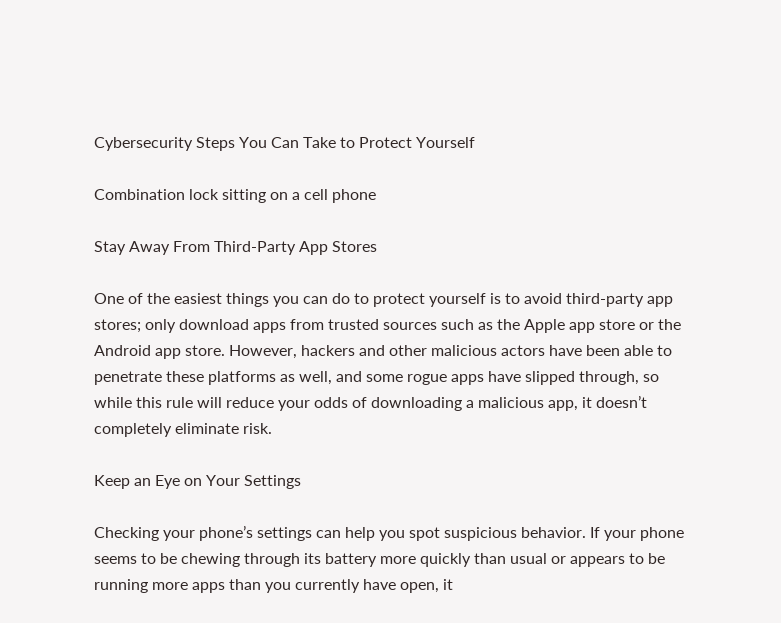Cybersecurity Steps You Can Take to Protect Yourself

Combination lock sitting on a cell phone

Stay Away From Third-Party App Stores

One of the easiest things you can do to protect yourself is to avoid third-party app stores; only download apps from trusted sources such as the Apple app store or the Android app store. However, hackers and other malicious actors have been able to penetrate these platforms as well, and some rogue apps have slipped through, so while this rule will reduce your odds of downloading a malicious app, it doesn’t completely eliminate risk.

Keep an Eye on Your Settings

Checking your phone’s settings can help you spot suspicious behavior. If your phone seems to be chewing through its battery more quickly than usual or appears to be running more apps than you currently have open, it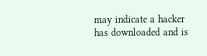may indicate a hacker has downloaded and is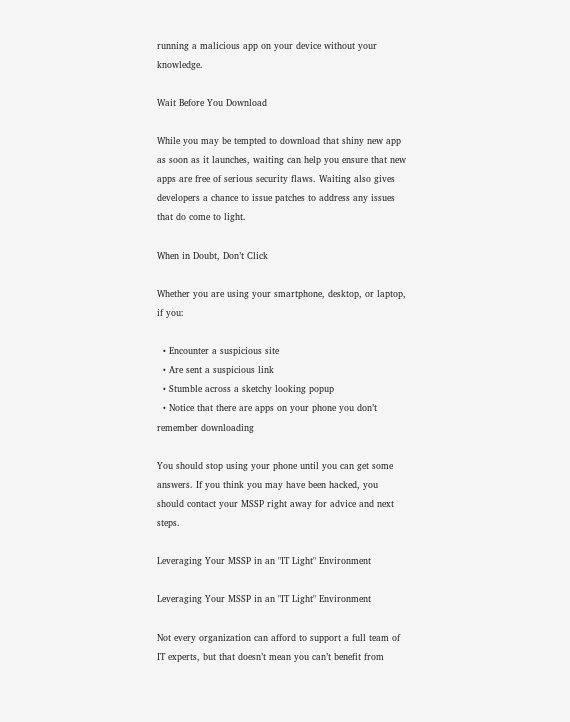running a malicious app on your device without your knowledge.

Wait Before You Download

While you may be tempted to download that shiny new app as soon as it launches, waiting can help you ensure that new apps are free of serious security flaws. Waiting also gives developers a chance to issue patches to address any issues that do come to light.

When in Doubt, Don’t Click

Whether you are using your smartphone, desktop, or laptop, if you:

  • Encounter a suspicious site
  • Are sent a suspicious link
  • Stumble across a sketchy looking popup
  • Notice that there are apps on your phone you don’t remember downloading

You should stop using your phone until you can get some answers. If you think you may have been hacked, you should contact your MSSP right away for advice and next steps.

Leveraging Your MSSP in an "IT Light" Environment

Leveraging Your MSSP in an "IT Light" Environment

Not every organization can afford to support a full team of IT experts, but that doesn’t mean you can’t benefit from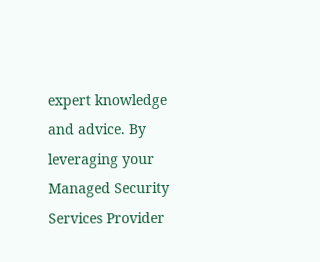expert knowledge and advice. By leveraging your Managed Security Services Provider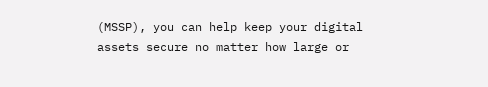(MSSP), you can help keep your digital assets secure no matter how large or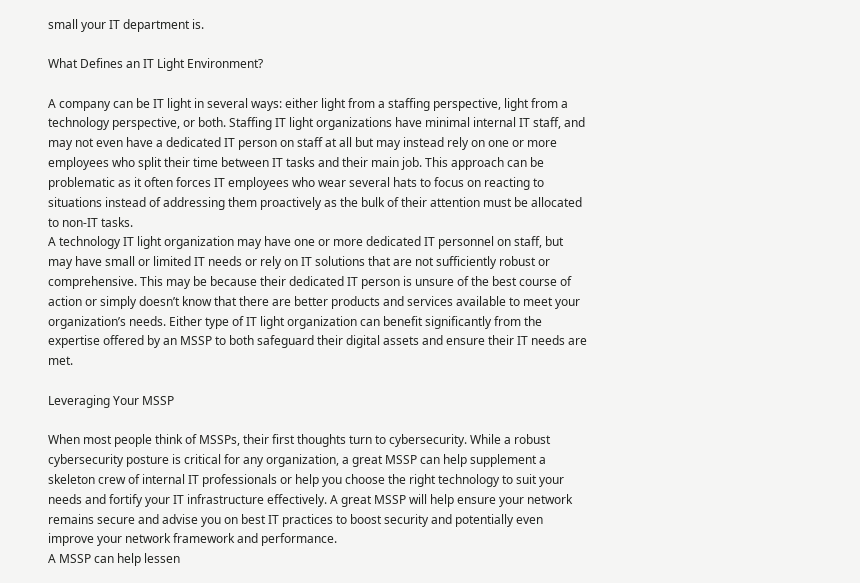small your IT department is.

What Defines an IT Light Environment?

A company can be IT light in several ways: either light from a staffing perspective, light from a technology perspective, or both. Staffing IT light organizations have minimal internal IT staff, and may not even have a dedicated IT person on staff at all but may instead rely on one or more employees who split their time between IT tasks and their main job. This approach can be problematic as it often forces IT employees who wear several hats to focus on reacting to situations instead of addressing them proactively as the bulk of their attention must be allocated to non-IT tasks.
A technology IT light organization may have one or more dedicated IT personnel on staff, but may have small or limited IT needs or rely on IT solutions that are not sufficiently robust or comprehensive. This may be because their dedicated IT person is unsure of the best course of action or simply doesn’t know that there are better products and services available to meet your organization’s needs. Either type of IT light organization can benefit significantly from the expertise offered by an MSSP to both safeguard their digital assets and ensure their IT needs are met.

Leveraging Your MSSP

When most people think of MSSPs, their first thoughts turn to cybersecurity. While a robust cybersecurity posture is critical for any organization, a great MSSP can help supplement a skeleton crew of internal IT professionals or help you choose the right technology to suit your needs and fortify your IT infrastructure effectively. A great MSSP will help ensure your network remains secure and advise you on best IT practices to boost security and potentially even improve your network framework and performance.
A MSSP can help lessen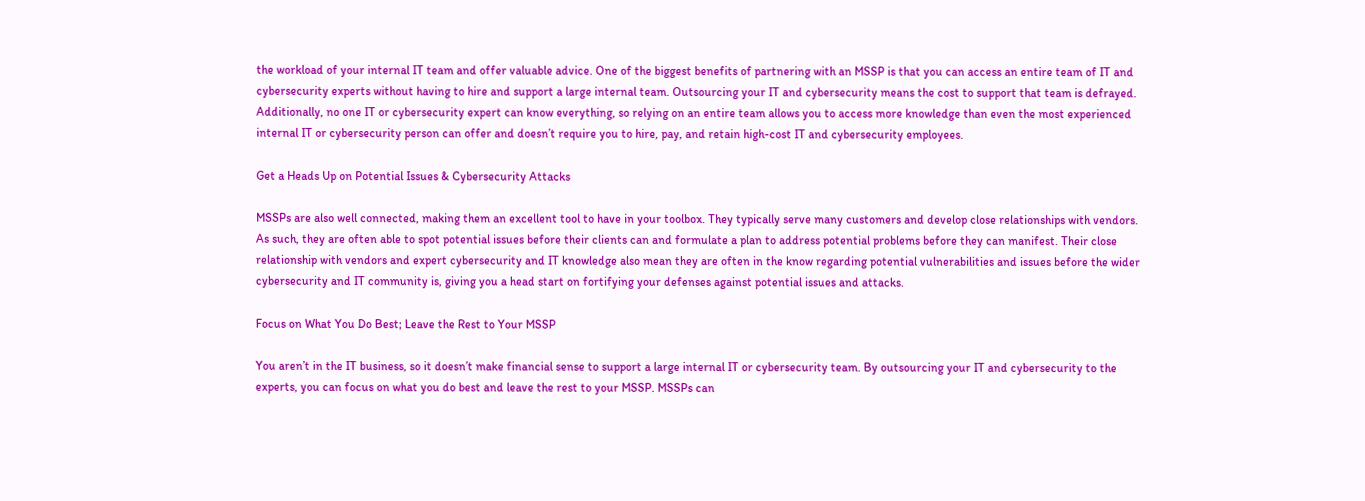the workload of your internal IT team and offer valuable advice. One of the biggest benefits of partnering with an MSSP is that you can access an entire team of IT and cybersecurity experts without having to hire and support a large internal team. Outsourcing your IT and cybersecurity means the cost to support that team is defrayed. Additionally, no one IT or cybersecurity expert can know everything, so relying on an entire team allows you to access more knowledge than even the most experienced internal IT or cybersecurity person can offer and doesn’t require you to hire, pay, and retain high-cost IT and cybersecurity employees.

Get a Heads Up on Potential Issues & Cybersecurity Attacks

MSSPs are also well connected, making them an excellent tool to have in your toolbox. They typically serve many customers and develop close relationships with vendors. As such, they are often able to spot potential issues before their clients can and formulate a plan to address potential problems before they can manifest. Their close relationship with vendors and expert cybersecurity and IT knowledge also mean they are often in the know regarding potential vulnerabilities and issues before the wider cybersecurity and IT community is, giving you a head start on fortifying your defenses against potential issues and attacks.

Focus on What You Do Best; Leave the Rest to Your MSSP

You aren’t in the IT business, so it doesn’t make financial sense to support a large internal IT or cybersecurity team. By outsourcing your IT and cybersecurity to the experts, you can focus on what you do best and leave the rest to your MSSP. MSSPs can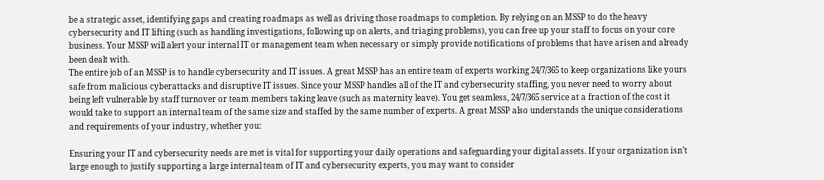be a strategic asset, identifying gaps and creating roadmaps as well as driving those roadmaps to completion. By relying on an MSSP to do the heavy cybersecurity and IT lifting (such as handling investigations, following up on alerts, and triaging problems), you can free up your staff to focus on your core business. Your MSSP will alert your internal IT or management team when necessary or simply provide notifications of problems that have arisen and already been dealt with.
The entire job of an MSSP is to handle cybersecurity and IT issues. A great MSSP has an entire team of experts working 24/7/365 to keep organizations like yours safe from malicious cyberattacks and disruptive IT issues. Since your MSSP handles all of the IT and cybersecurity staffing, you never need to worry about being left vulnerable by staff turnover or team members taking leave (such as maternity leave). You get seamless, 24/7/365 service at a fraction of the cost it would take to support an internal team of the same size and staffed by the same number of experts. A great MSSP also understands the unique considerations and requirements of your industry, whether you:

Ensuring your IT and cybersecurity needs are met is vital for supporting your daily operations and safeguarding your digital assets. If your organization isn’t large enough to justify supporting a large internal team of IT and cybersecurity experts, you may want to consider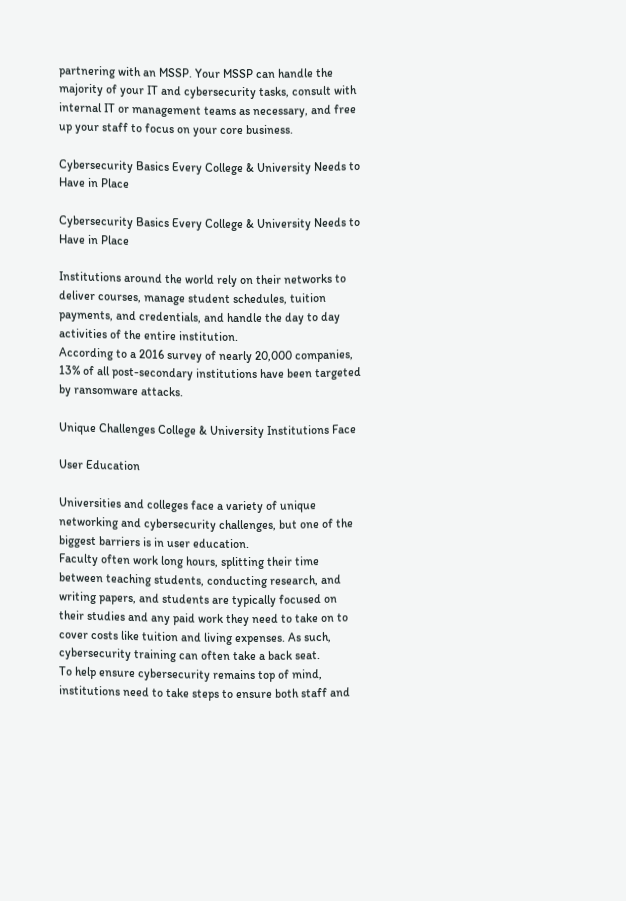partnering with an MSSP. Your MSSP can handle the majority of your IT and cybersecurity tasks, consult with internal IT or management teams as necessary, and free up your staff to focus on your core business.

Cybersecurity Basics Every College & University Needs to Have in Place

Cybersecurity Basics Every College & University Needs to Have in Place

Institutions around the world rely on their networks to deliver courses, manage student schedules, tuition payments, and credentials, and handle the day to day activities of the entire institution.
According to a 2016 survey of nearly 20,000 companies, 13% of all post-secondary institutions have been targeted by ransomware attacks.

Unique Challenges College & University Institutions Face

User Education

Universities and colleges face a variety of unique networking and cybersecurity challenges, but one of the biggest barriers is in user education.
Faculty often work long hours, splitting their time between teaching students, conducting research, and writing papers, and students are typically focused on their studies and any paid work they need to take on to cover costs like tuition and living expenses. As such, cybersecurity training can often take a back seat.
To help ensure cybersecurity remains top of mind, institutions need to take steps to ensure both staff and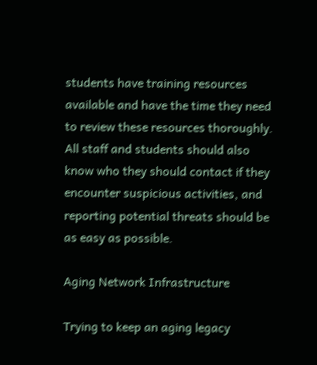students have training resources available and have the time they need to review these resources thoroughly. All staff and students should also know who they should contact if they encounter suspicious activities, and reporting potential threats should be as easy as possible.

Aging Network Infrastructure

Trying to keep an aging legacy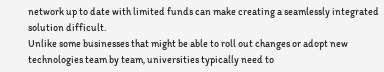network up to date with limited funds can make creating a seamlessly integrated solution difficult.
Unlike some businesses that might be able to roll out changes or adopt new technologies team by team, universities typically need to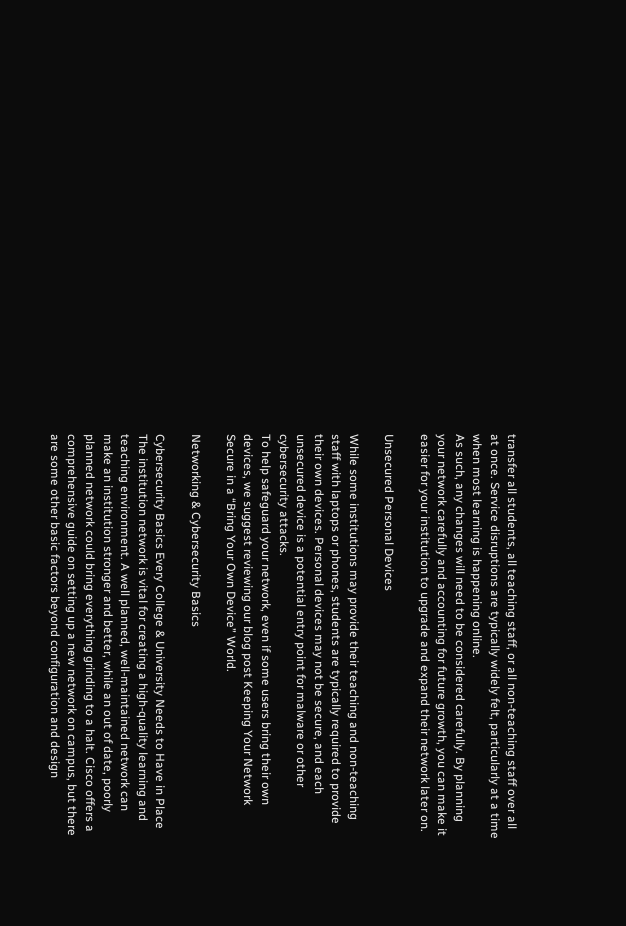transfer all students, all teaching staff, or all non-teaching staff over all at once. Service disruptions are typically widely felt, particularly at a time when most learning is happening online.
As such, any changes will need to be considered carefully. By planning your network carefully and accounting for future growth, you can make it easier for your institution to upgrade and expand their network later on.

Unsecured Personal Devices

While some institutions may provide their teaching and non-teaching staff with laptops or phones, students are typically required to provide their own devices. Personal devices may not be secure, and each unsecured device is a potential entry point for malware or other cybersecurity attacks.
To help safeguard your network, even if some users bring their own devices, we suggest reviewing our blog post Keeping Your Network Secure in a “Bring Your Own Device” World.

Networking & Cybersecurity Basics

Cybersecurity Basics Every College & University Needs to Have in Place
The institution network is vital for creating a high-quality learning and teaching environment. A well planned, well-maintained network can make an institution stronger and better, while an out of date, poorly planned network could bring everything grinding to a halt. Cisco offers a comprehensive guide on setting up a new network on campus, but there are some other basic factors beyond configuration and design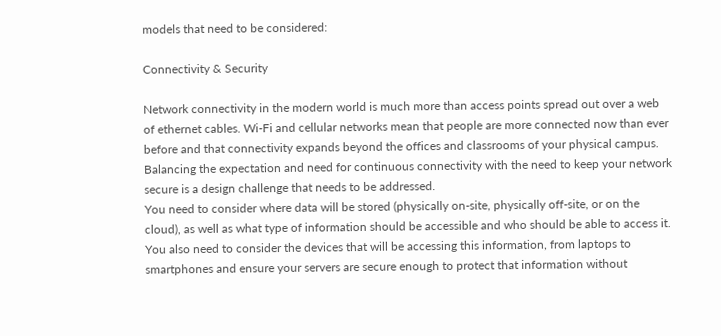models that need to be considered:

Connectivity & Security

Network connectivity in the modern world is much more than access points spread out over a web of ethernet cables. Wi-Fi and cellular networks mean that people are more connected now than ever before and that connectivity expands beyond the offices and classrooms of your physical campus. Balancing the expectation and need for continuous connectivity with the need to keep your network secure is a design challenge that needs to be addressed.
You need to consider where data will be stored (physically on-site, physically off-site, or on the cloud), as well as what type of information should be accessible and who should be able to access it. You also need to consider the devices that will be accessing this information, from laptops to smartphones and ensure your servers are secure enough to protect that information without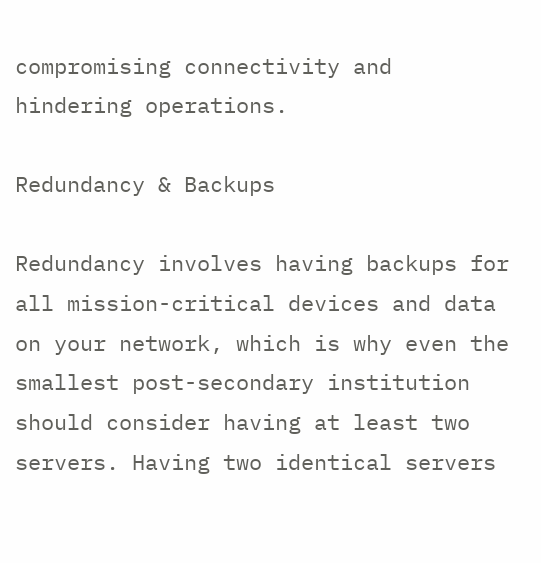compromising connectivity and hindering operations.

Redundancy & Backups

Redundancy involves having backups for all mission-critical devices and data on your network, which is why even the smallest post-secondary institution should consider having at least two servers. Having two identical servers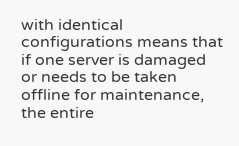with identical configurations means that if one server is damaged or needs to be taken offline for maintenance, the entire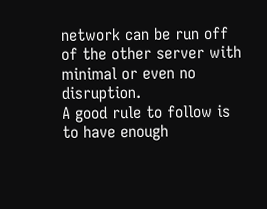network can be run off of the other server with minimal or even no disruption.
A good rule to follow is to have enough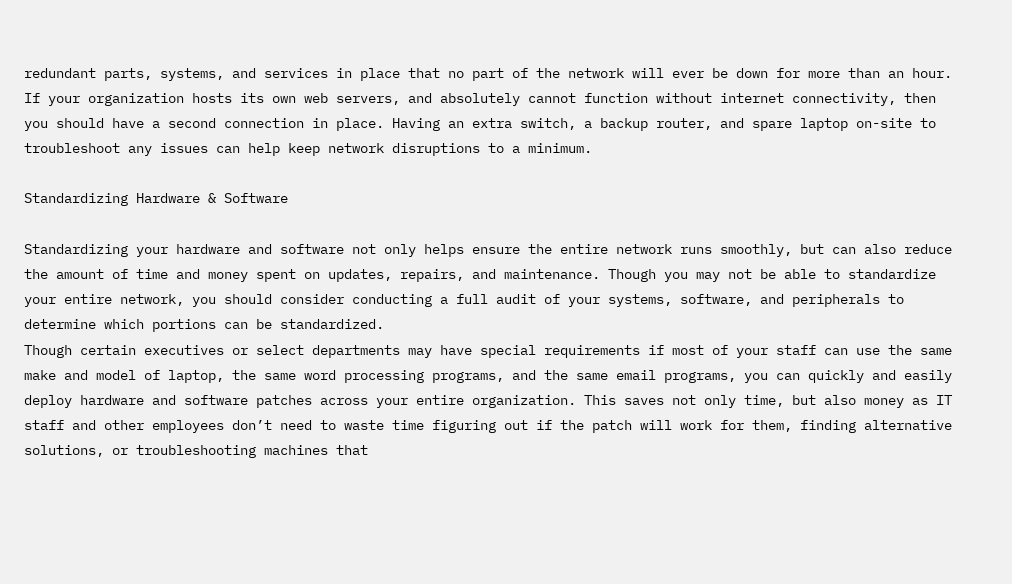redundant parts, systems, and services in place that no part of the network will ever be down for more than an hour. If your organization hosts its own web servers, and absolutely cannot function without internet connectivity, then you should have a second connection in place. Having an extra switch, a backup router, and spare laptop on-site to troubleshoot any issues can help keep network disruptions to a minimum.

Standardizing Hardware & Software

Standardizing your hardware and software not only helps ensure the entire network runs smoothly, but can also reduce the amount of time and money spent on updates, repairs, and maintenance. Though you may not be able to standardize your entire network, you should consider conducting a full audit of your systems, software, and peripherals to determine which portions can be standardized.
Though certain executives or select departments may have special requirements if most of your staff can use the same make and model of laptop, the same word processing programs, and the same email programs, you can quickly and easily deploy hardware and software patches across your entire organization. This saves not only time, but also money as IT staff and other employees don’t need to waste time figuring out if the patch will work for them, finding alternative solutions, or troubleshooting machines that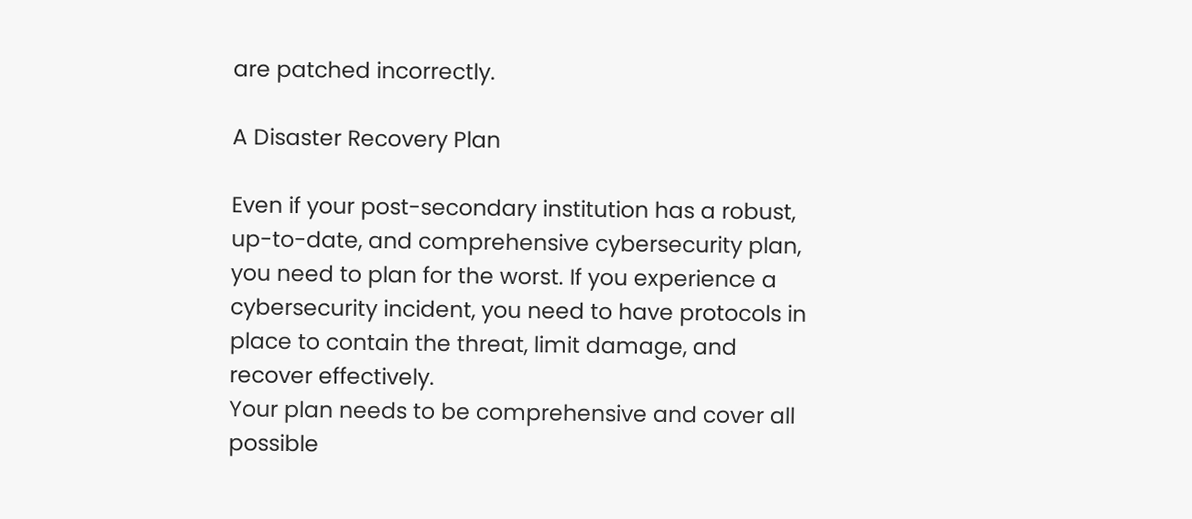are patched incorrectly.

A Disaster Recovery Plan

Even if your post-secondary institution has a robust, up-to-date, and comprehensive cybersecurity plan, you need to plan for the worst. If you experience a cybersecurity incident, you need to have protocols in place to contain the threat, limit damage, and recover effectively.
Your plan needs to be comprehensive and cover all possible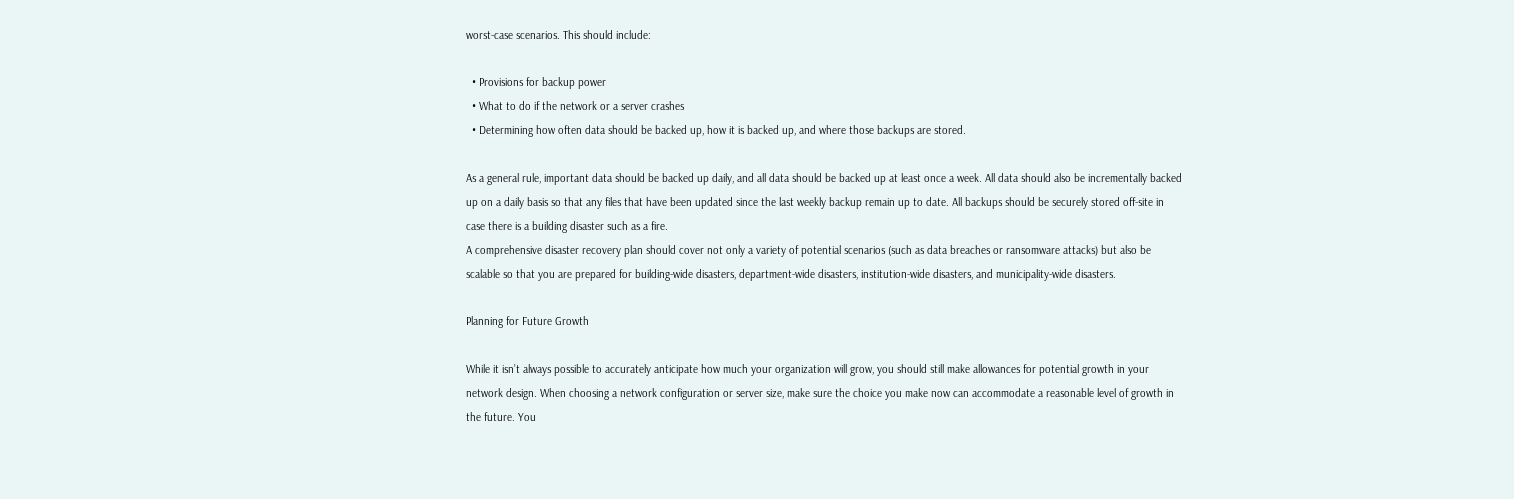worst-case scenarios. This should include:

  • Provisions for backup power
  • What to do if the network or a server crashes
  • Determining how often data should be backed up, how it is backed up, and where those backups are stored.

As a general rule, important data should be backed up daily, and all data should be backed up at least once a week. All data should also be incrementally backed up on a daily basis so that any files that have been updated since the last weekly backup remain up to date. All backups should be securely stored off-site in case there is a building disaster such as a fire.
A comprehensive disaster recovery plan should cover not only a variety of potential scenarios (such as data breaches or ransomware attacks) but also be scalable so that you are prepared for building-wide disasters, department-wide disasters, institution-wide disasters, and municipality-wide disasters.

Planning for Future Growth

While it isn’t always possible to accurately anticipate how much your organization will grow, you should still make allowances for potential growth in your network design. When choosing a network configuration or server size, make sure the choice you make now can accommodate a reasonable level of growth in the future. You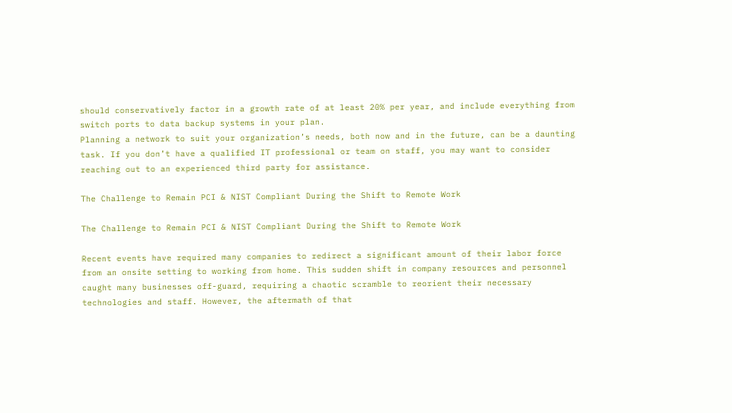should conservatively factor in a growth rate of at least 20% per year, and include everything from switch ports to data backup systems in your plan.
Planning a network to suit your organization’s needs, both now and in the future, can be a daunting task. If you don’t have a qualified IT professional or team on staff, you may want to consider reaching out to an experienced third party for assistance.

The Challenge to Remain PCI & NIST Compliant During the Shift to Remote Work

The Challenge to Remain PCI & NIST Compliant During the Shift to Remote Work

Recent events have required many companies to redirect a significant amount of their labor force from an onsite setting to working from home. This sudden shift in company resources and personnel caught many businesses off-guard, requiring a chaotic scramble to reorient their necessary technologies and staff. However, the aftermath of that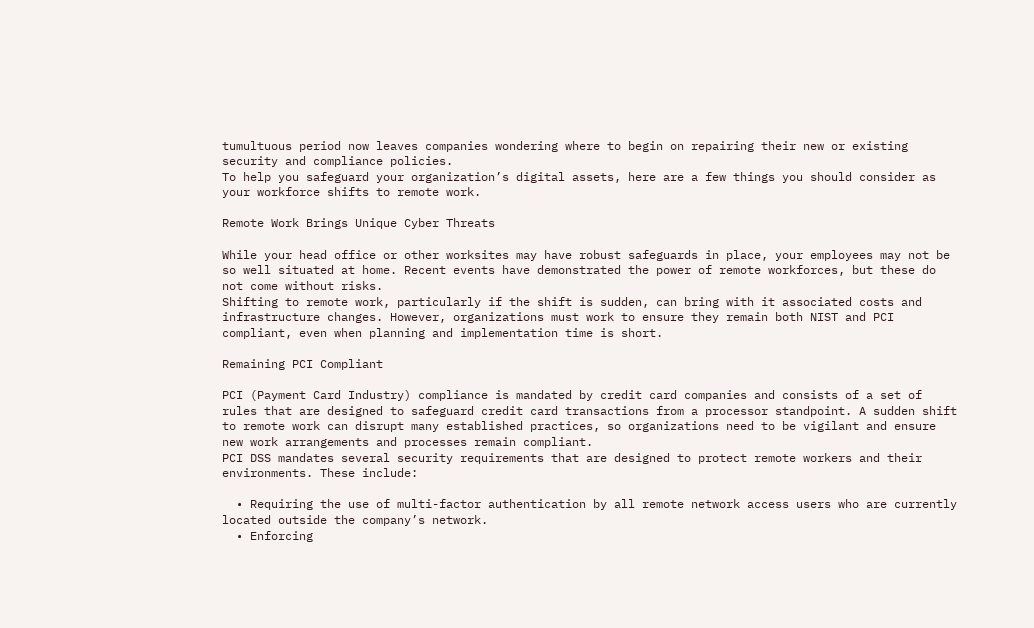tumultuous period now leaves companies wondering where to begin on repairing their new or existing security and compliance policies.
To help you safeguard your organization’s digital assets, here are a few things you should consider as your workforce shifts to remote work.

Remote Work Brings Unique Cyber Threats

While your head office or other worksites may have robust safeguards in place, your employees may not be so well situated at home. Recent events have demonstrated the power of remote workforces, but these do not come without risks.
Shifting to remote work, particularly if the shift is sudden, can bring with it associated costs and infrastructure changes. However, organizations must work to ensure they remain both NIST and PCI compliant, even when planning and implementation time is short.

Remaining PCI Compliant

PCI (Payment Card Industry) compliance is mandated by credit card companies and consists of a set of rules that are designed to safeguard credit card transactions from a processor standpoint. A sudden shift to remote work can disrupt many established practices, so organizations need to be vigilant and ensure new work arrangements and processes remain compliant.
PCI DSS mandates several security requirements that are designed to protect remote workers and their environments. These include:

  • Requiring the use of multi-factor authentication by all remote network access users who are currently located outside the company’s network.
  • Enforcing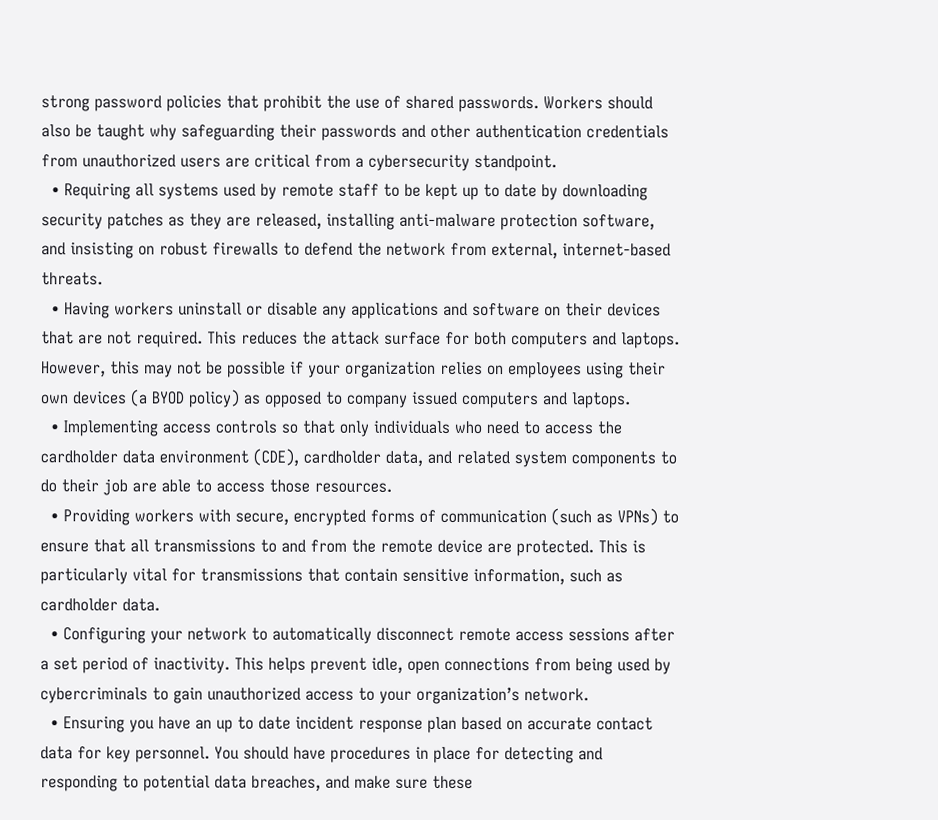strong password policies that prohibit the use of shared passwords. Workers should also be taught why safeguarding their passwords and other authentication credentials from unauthorized users are critical from a cybersecurity standpoint.
  • Requiring all systems used by remote staff to be kept up to date by downloading security patches as they are released, installing anti-malware protection software, and insisting on robust firewalls to defend the network from external, internet-based threats.
  • Having workers uninstall or disable any applications and software on their devices that are not required. This reduces the attack surface for both computers and laptops. However, this may not be possible if your organization relies on employees using their own devices (a BYOD policy) as opposed to company issued computers and laptops.
  • Implementing access controls so that only individuals who need to access the cardholder data environment (CDE), cardholder data, and related system components to do their job are able to access those resources.
  • Providing workers with secure, encrypted forms of communication (such as VPNs) to ensure that all transmissions to and from the remote device are protected. This is particularly vital for transmissions that contain sensitive information, such as cardholder data.
  • Configuring your network to automatically disconnect remote access sessions after a set period of inactivity. This helps prevent idle, open connections from being used by cybercriminals to gain unauthorized access to your organization’s network.
  • Ensuring you have an up to date incident response plan based on accurate contact data for key personnel. You should have procedures in place for detecting and responding to potential data breaches, and make sure these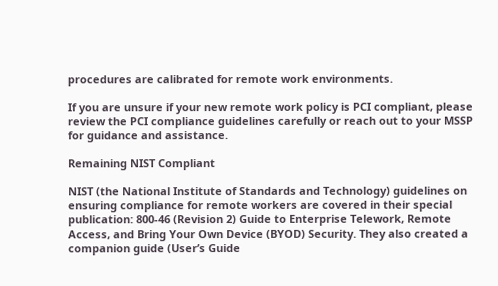procedures are calibrated for remote work environments.

If you are unsure if your new remote work policy is PCI compliant, please review the PCI compliance guidelines carefully or reach out to your MSSP for guidance and assistance.

Remaining NIST Compliant

NIST (the National Institute of Standards and Technology) guidelines on ensuring compliance for remote workers are covered in their special publication: 800-46 (Revision 2) Guide to Enterprise Telework, Remote Access, and Bring Your Own Device (BYOD) Security. They also created a companion guide (User’s Guide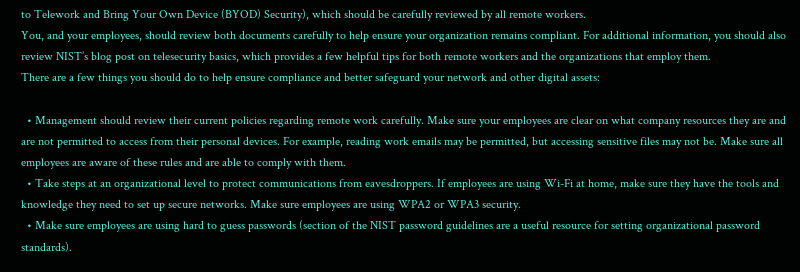to Telework and Bring Your Own Device (BYOD) Security), which should be carefully reviewed by all remote workers.
You, and your employees, should review both documents carefully to help ensure your organization remains compliant. For additional information, you should also review NIST’s blog post on telesecurity basics, which provides a few helpful tips for both remote workers and the organizations that employ them.
There are a few things you should do to help ensure compliance and better safeguard your network and other digital assets:

  • Management should review their current policies regarding remote work carefully. Make sure your employees are clear on what company resources they are and are not permitted to access from their personal devices. For example, reading work emails may be permitted, but accessing sensitive files may not be. Make sure all employees are aware of these rules and are able to comply with them.
  • Take steps at an organizational level to protect communications from eavesdroppers. If employees are using Wi-Fi at home, make sure they have the tools and knowledge they need to set up secure networks. Make sure employees are using WPA2 or WPA3 security.
  • Make sure employees are using hard to guess passwords (section of the NIST password guidelines are a useful resource for setting organizational password standards).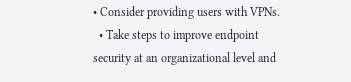• Consider providing users with VPNs.
  • Take steps to improve endpoint security at an organizational level and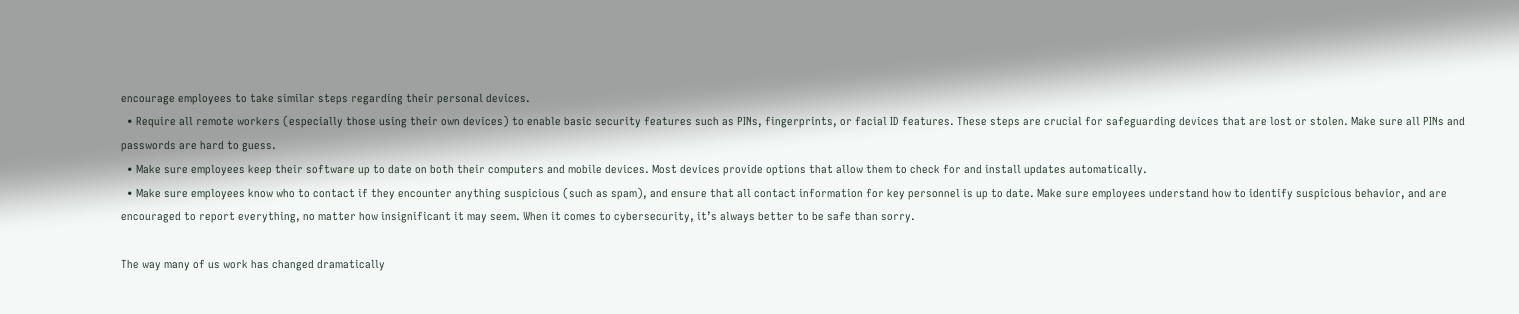encourage employees to take similar steps regarding their personal devices.
  • Require all remote workers (especially those using their own devices) to enable basic security features such as PINs, fingerprints, or facial ID features. These steps are crucial for safeguarding devices that are lost or stolen. Make sure all PINs and passwords are hard to guess.
  • Make sure employees keep their software up to date on both their computers and mobile devices. Most devices provide options that allow them to check for and install updates automatically.
  • Make sure employees know who to contact if they encounter anything suspicious (such as spam), and ensure that all contact information for key personnel is up to date. Make sure employees understand how to identify suspicious behavior, and are encouraged to report everything, no matter how insignificant it may seem. When it comes to cybersecurity, it’s always better to be safe than sorry.

The way many of us work has changed dramatically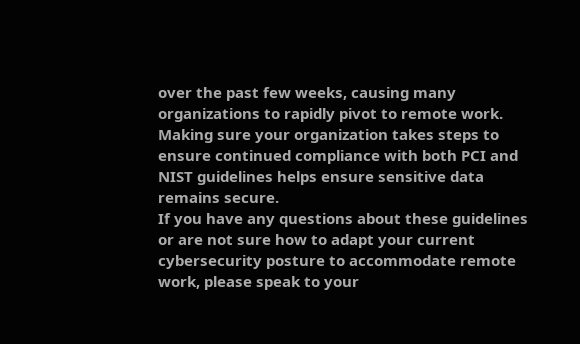over the past few weeks, causing many organizations to rapidly pivot to remote work. Making sure your organization takes steps to ensure continued compliance with both PCI and NIST guidelines helps ensure sensitive data remains secure.
If you have any questions about these guidelines or are not sure how to adapt your current cybersecurity posture to accommodate remote work, please speak to your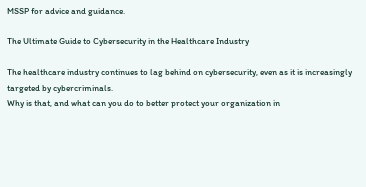MSSP for advice and guidance.

The Ultimate Guide to Cybersecurity in the Healthcare Industry

The healthcare industry continues to lag behind on cybersecurity, even as it is increasingly targeted by cybercriminals.
Why is that, and what can you do to better protect your organization in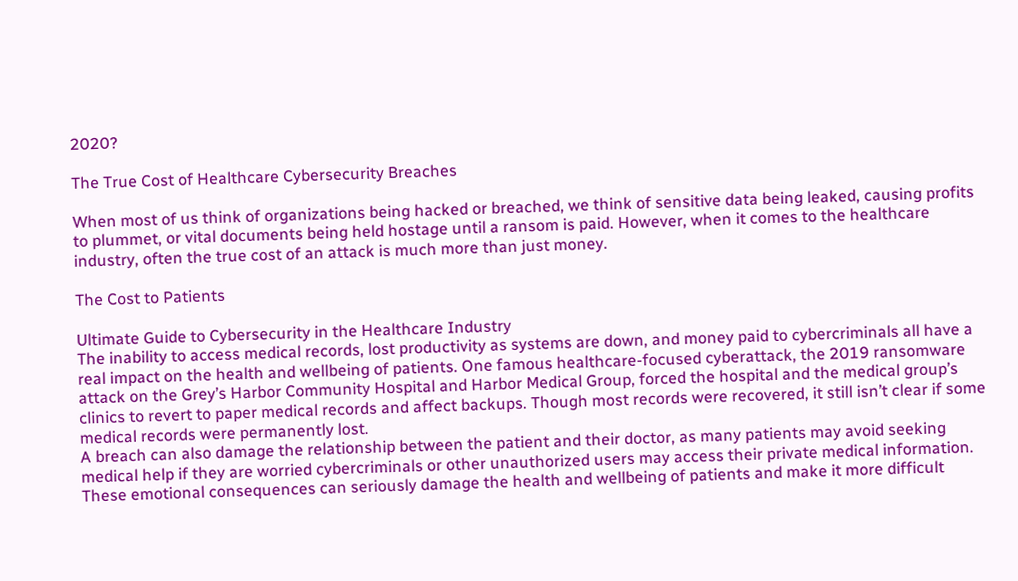2020?

The True Cost of Healthcare Cybersecurity Breaches

When most of us think of organizations being hacked or breached, we think of sensitive data being leaked, causing profits to plummet, or vital documents being held hostage until a ransom is paid. However, when it comes to the healthcare industry, often the true cost of an attack is much more than just money.

The Cost to Patients

Ultimate Guide to Cybersecurity in the Healthcare Industry
The inability to access medical records, lost productivity as systems are down, and money paid to cybercriminals all have a real impact on the health and wellbeing of patients. One famous healthcare-focused cyberattack, the 2019 ransomware attack on the Grey’s Harbor Community Hospital and Harbor Medical Group, forced the hospital and the medical group’s clinics to revert to paper medical records and affect backups. Though most records were recovered, it still isn’t clear if some medical records were permanently lost.
A breach can also damage the relationship between the patient and their doctor, as many patients may avoid seeking medical help if they are worried cybercriminals or other unauthorized users may access their private medical information. These emotional consequences can seriously damage the health and wellbeing of patients and make it more difficult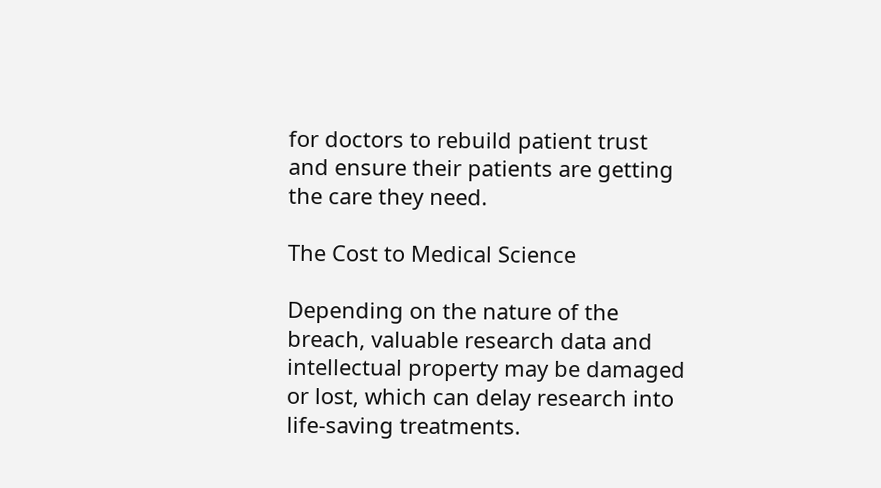for doctors to rebuild patient trust and ensure their patients are getting the care they need.

The Cost to Medical Science

Depending on the nature of the breach, valuable research data and intellectual property may be damaged or lost, which can delay research into life-saving treatments.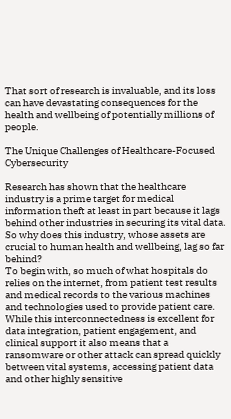That sort of research is invaluable, and its loss can have devastating consequences for the health and wellbeing of potentially millions of people.

The Unique Challenges of Healthcare-Focused Cybersecurity

Research has shown that the healthcare industry is a prime target for medical information theft at least in part because it lags behind other industries in securing its vital data. So why does this industry, whose assets are crucial to human health and wellbeing, lag so far behind?
To begin with, so much of what hospitals do relies on the internet, from patient test results and medical records to the various machines and technologies used to provide patient care. While this interconnectedness is excellent for data integration, patient engagement, and clinical support it also means that a ransomware or other attack can spread quickly between vital systems, accessing patient data and other highly sensitive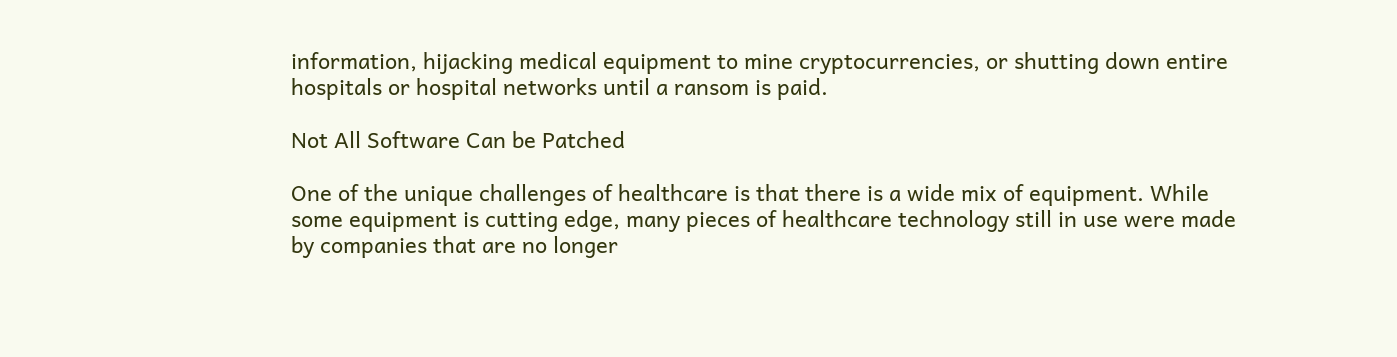information, hijacking medical equipment to mine cryptocurrencies, or shutting down entire hospitals or hospital networks until a ransom is paid.

Not All Software Can be Patched

One of the unique challenges of healthcare is that there is a wide mix of equipment. While some equipment is cutting edge, many pieces of healthcare technology still in use were made by companies that are no longer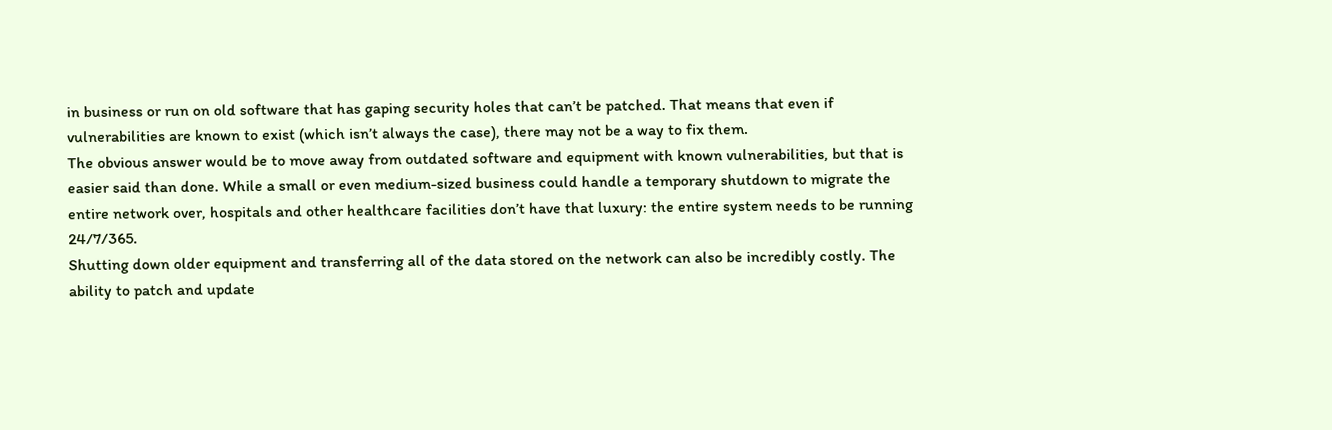in business or run on old software that has gaping security holes that can’t be patched. That means that even if vulnerabilities are known to exist (which isn’t always the case), there may not be a way to fix them.
The obvious answer would be to move away from outdated software and equipment with known vulnerabilities, but that is easier said than done. While a small or even medium-sized business could handle a temporary shutdown to migrate the entire network over, hospitals and other healthcare facilities don’t have that luxury: the entire system needs to be running 24/7/365.
Shutting down older equipment and transferring all of the data stored on the network can also be incredibly costly. The ability to patch and update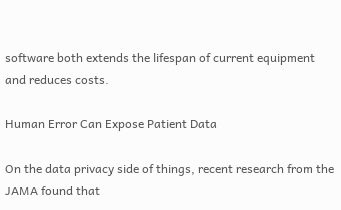software both extends the lifespan of current equipment and reduces costs.

Human Error Can Expose Patient Data

On the data privacy side of things, recent research from the JAMA found that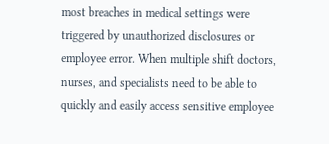most breaches in medical settings were triggered by unauthorized disclosures or employee error. When multiple shift doctors, nurses, and specialists need to be able to quickly and easily access sensitive employee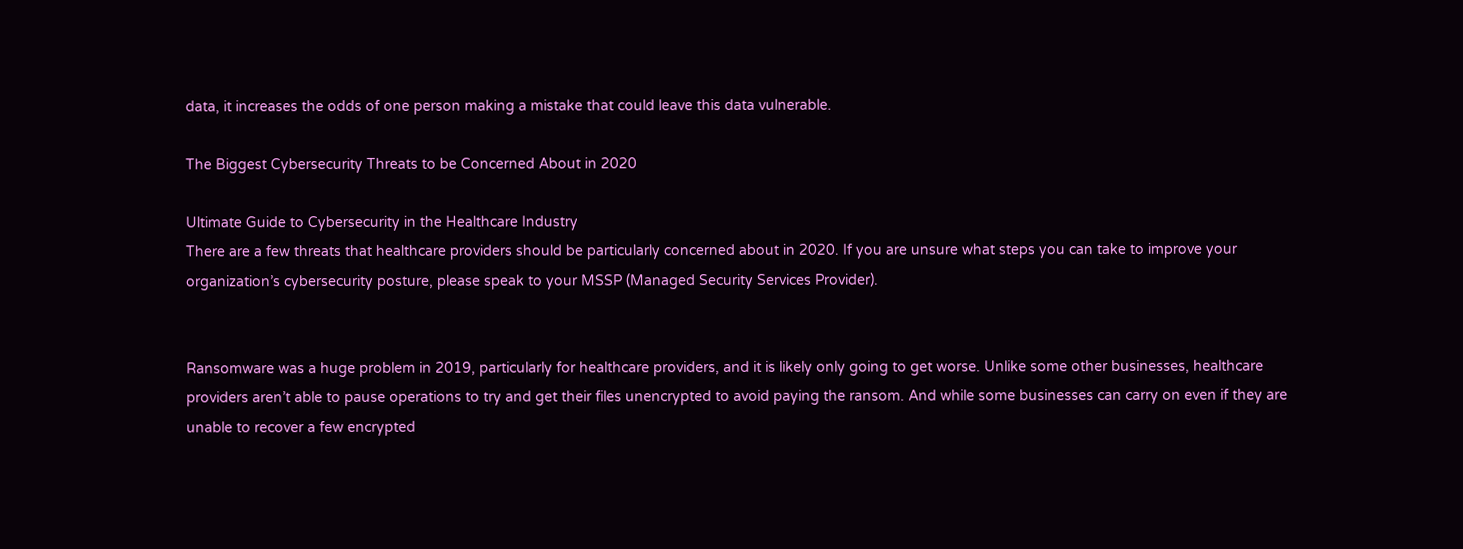data, it increases the odds of one person making a mistake that could leave this data vulnerable.

The Biggest Cybersecurity Threats to be Concerned About in 2020

Ultimate Guide to Cybersecurity in the Healthcare Industry
There are a few threats that healthcare providers should be particularly concerned about in 2020. If you are unsure what steps you can take to improve your organization’s cybersecurity posture, please speak to your MSSP (Managed Security Services Provider).


Ransomware was a huge problem in 2019, particularly for healthcare providers, and it is likely only going to get worse. Unlike some other businesses, healthcare providers aren’t able to pause operations to try and get their files unencrypted to avoid paying the ransom. And while some businesses can carry on even if they are unable to recover a few encrypted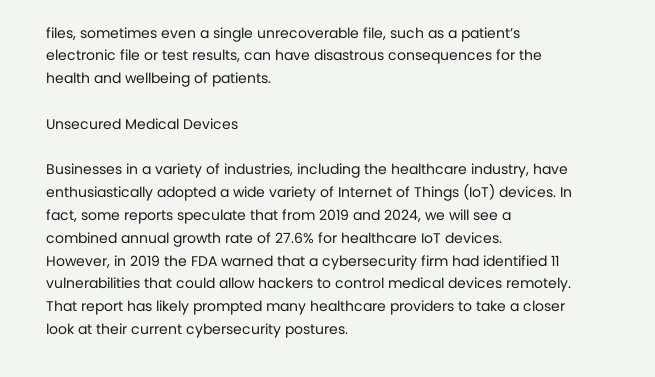files, sometimes even a single unrecoverable file, such as a patient’s electronic file or test results, can have disastrous consequences for the health and wellbeing of patients.

Unsecured Medical Devices

Businesses in a variety of industries, including the healthcare industry, have enthusiastically adopted a wide variety of Internet of Things (IoT) devices. In fact, some reports speculate that from 2019 and 2024, we will see a combined annual growth rate of 27.6% for healthcare IoT devices.
However, in 2019 the FDA warned that a cybersecurity firm had identified 11 vulnerabilities that could allow hackers to control medical devices remotely. That report has likely prompted many healthcare providers to take a closer look at their current cybersecurity postures.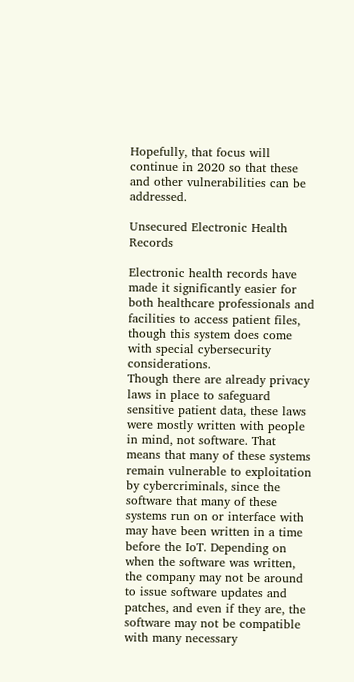Hopefully, that focus will continue in 2020 so that these and other vulnerabilities can be addressed.

Unsecured Electronic Health Records

Electronic health records have made it significantly easier for both healthcare professionals and facilities to access patient files, though this system does come with special cybersecurity considerations.
Though there are already privacy laws in place to safeguard sensitive patient data, these laws were mostly written with people in mind, not software. That means that many of these systems remain vulnerable to exploitation by cybercriminals, since the software that many of these systems run on or interface with may have been written in a time before the IoT. Depending on when the software was written, the company may not be around to issue software updates and patches, and even if they are, the software may not be compatible with many necessary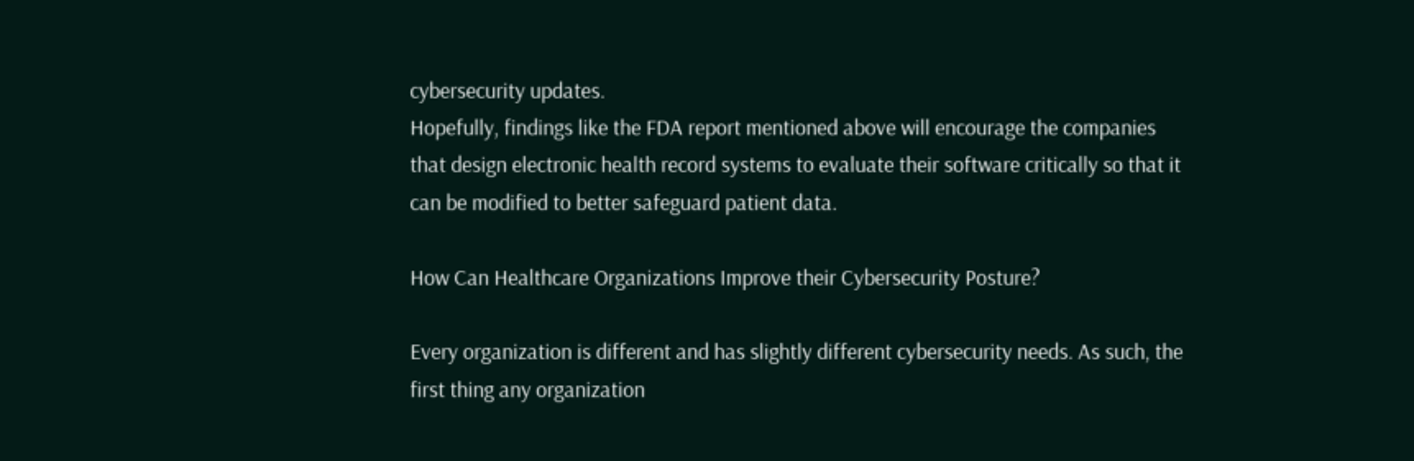cybersecurity updates.
Hopefully, findings like the FDA report mentioned above will encourage the companies that design electronic health record systems to evaluate their software critically so that it can be modified to better safeguard patient data.

How Can Healthcare Organizations Improve their Cybersecurity Posture?

Every organization is different and has slightly different cybersecurity needs. As such, the first thing any organization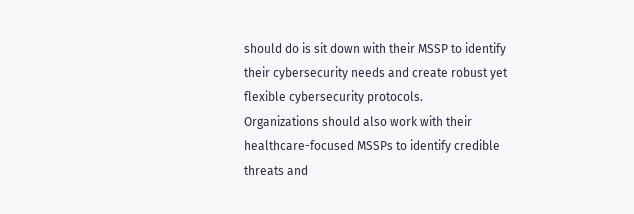should do is sit down with their MSSP to identify their cybersecurity needs and create robust yet flexible cybersecurity protocols.
Organizations should also work with their healthcare-focused MSSPs to identify credible threats and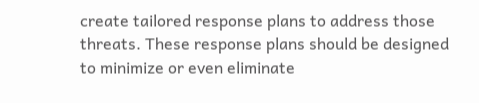create tailored response plans to address those threats. These response plans should be designed to minimize or even eliminate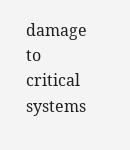damage to critical systems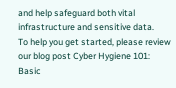and help safeguard both vital infrastructure and sensitive data.
To help you get started, please review our blog post Cyber Hygiene 101: Basic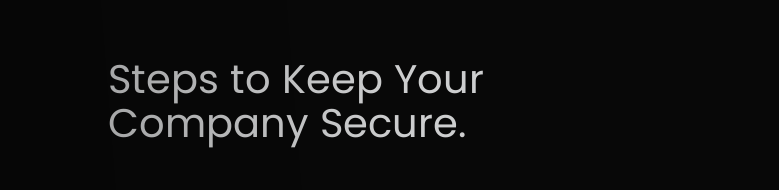Steps to Keep Your Company Secure.